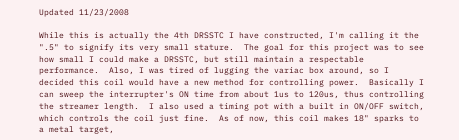Updated 11/23/2008

While this is actually the 4th DRSSTC I have constructed, I'm calling it the ".5" to signify its very small stature.  The goal for this project was to see how small I could make a DRSSTC, but still maintain a respectable performance.  Also, I was tired of lugging the variac box around, so I decided this coil would have a new method for controlling power.  Basically I can sweep the interrupter's ON time from about 1us to 120us, thus controlling the streamer length.  I also used a timing pot with a built in ON/OFF switch, which controls the coil just fine.  As of now, this coil makes 18" sparks to a metal target,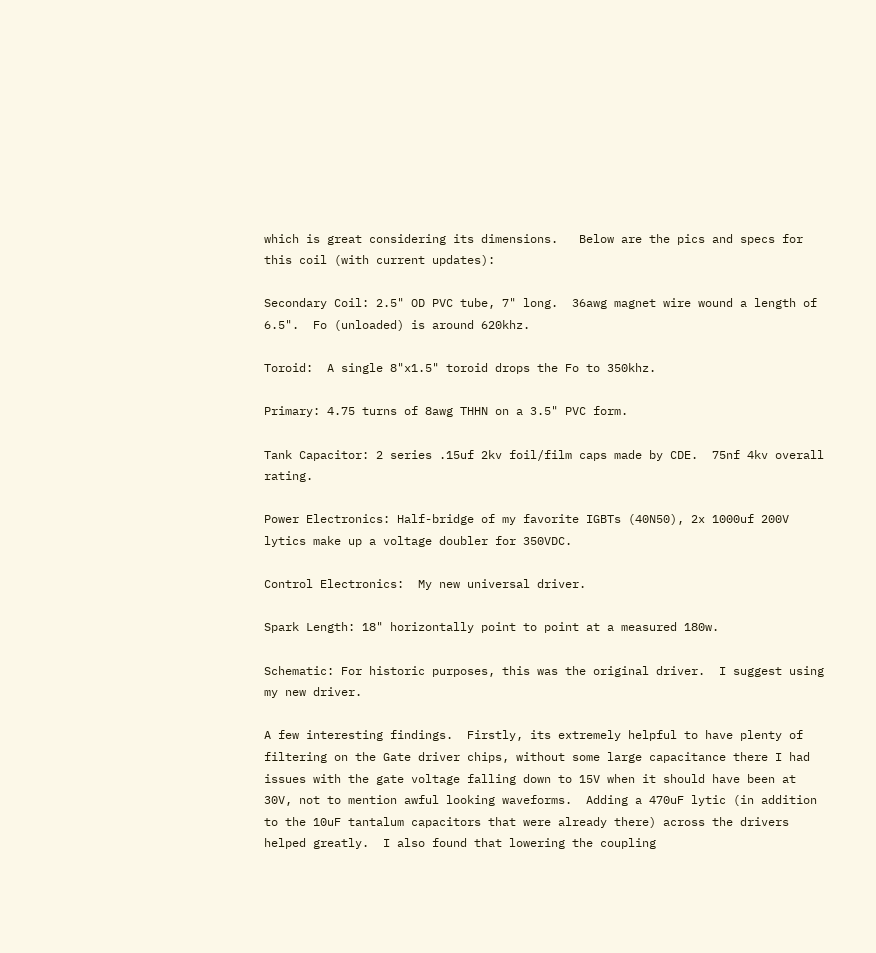which is great considering its dimensions.   Below are the pics and specs for this coil (with current updates):

Secondary Coil: 2.5" OD PVC tube, 7" long.  36awg magnet wire wound a length of 6.5".  Fo (unloaded) is around 620khz.

Toroid:  A single 8"x1.5" toroid drops the Fo to 350khz.

Primary: 4.75 turns of 8awg THHN on a 3.5" PVC form.

Tank Capacitor: 2 series .15uf 2kv foil/film caps made by CDE.  75nf 4kv overall rating.

Power Electronics: Half-bridge of my favorite IGBTs (40N50), 2x 1000uf 200V lytics make up a voltage doubler for 350VDC.

Control Electronics:  My new universal driver.

Spark Length: 18" horizontally point to point at a measured 180w.

Schematic: For historic purposes, this was the original driver.  I suggest using my new driver.

A few interesting findings.  Firstly, its extremely helpful to have plenty of filtering on the Gate driver chips, without some large capacitance there I had issues with the gate voltage falling down to 15V when it should have been at 30V, not to mention awful looking waveforms.  Adding a 470uF lytic (in addition to the 10uF tantalum capacitors that were already there) across the drivers helped greatly.  I also found that lowering the coupling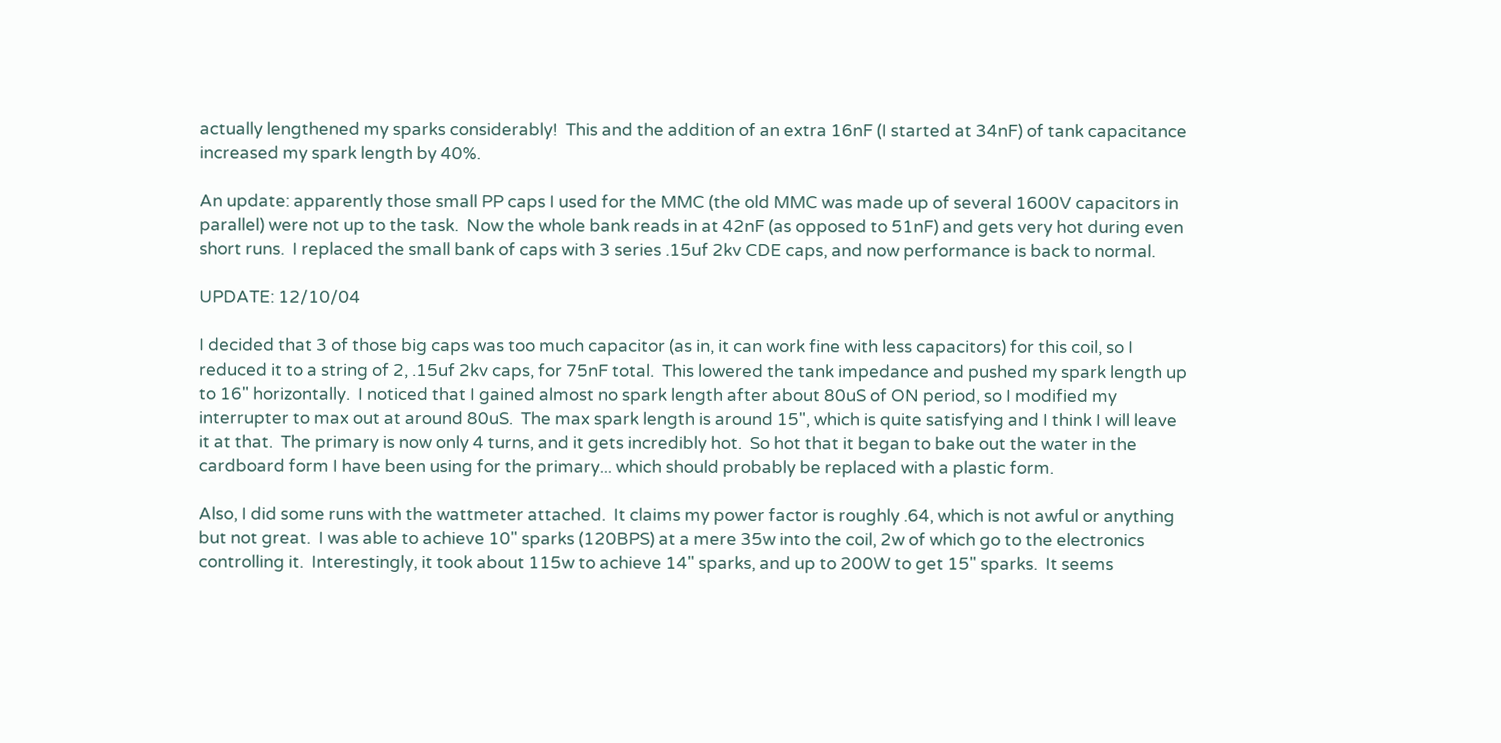actually lengthened my sparks considerably!  This and the addition of an extra 16nF (I started at 34nF) of tank capacitance increased my spark length by 40%.

An update: apparently those small PP caps I used for the MMC (the old MMC was made up of several 1600V capacitors in parallel) were not up to the task.  Now the whole bank reads in at 42nF (as opposed to 51nF) and gets very hot during even short runs.  I replaced the small bank of caps with 3 series .15uf 2kv CDE caps, and now performance is back to normal.

UPDATE: 12/10/04

I decided that 3 of those big caps was too much capacitor (as in, it can work fine with less capacitors) for this coil, so I reduced it to a string of 2, .15uf 2kv caps, for 75nF total.  This lowered the tank impedance and pushed my spark length up to 16" horizontally.  I noticed that I gained almost no spark length after about 80uS of ON period, so I modified my interrupter to max out at around 80uS.  The max spark length is around 15", which is quite satisfying and I think I will leave it at that.  The primary is now only 4 turns, and it gets incredibly hot.  So hot that it began to bake out the water in the cardboard form I have been using for the primary... which should probably be replaced with a plastic form.

Also, I did some runs with the wattmeter attached.  It claims my power factor is roughly .64, which is not awful or anything but not great.  I was able to achieve 10" sparks (120BPS) at a mere 35w into the coil, 2w of which go to the electronics controlling it.  Interestingly, it took about 115w to achieve 14" sparks, and up to 200W to get 15" sparks.  It seems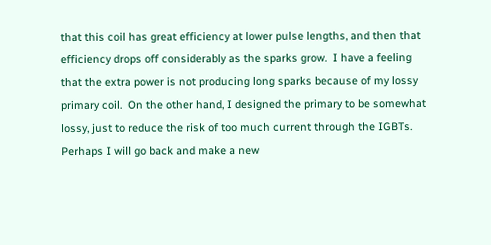that this coil has great efficiency at lower pulse lengths, and then that efficiency drops off considerably as the sparks grow.  I have a feeling that the extra power is not producing long sparks because of my lossy primary coil.  On the other hand, I designed the primary to be somewhat lossy, just to reduce the risk of too much current through the IGBTs.  Perhaps I will go back and make a new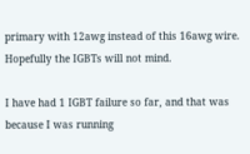primary with 12awg instead of this 16awg wire.  Hopefully the IGBTs will not mind.

I have had 1 IGBT failure so far, and that was because I was running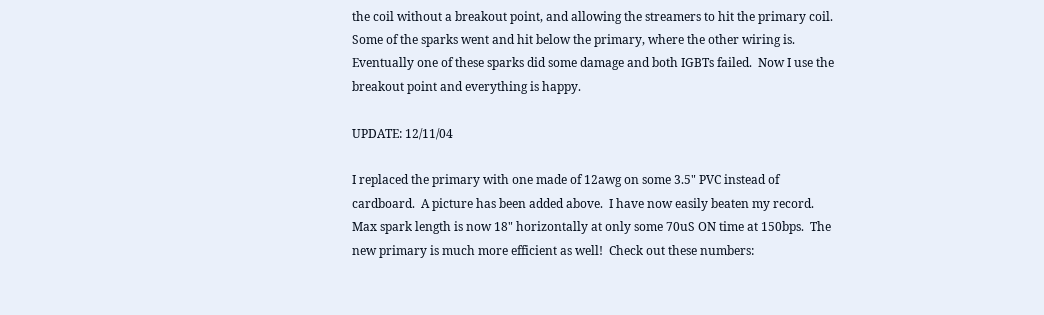the coil without a breakout point, and allowing the streamers to hit the primary coil.  Some of the sparks went and hit below the primary, where the other wiring is.  Eventually one of these sparks did some damage and both IGBTs failed.  Now I use the breakout point and everything is happy.

UPDATE: 12/11/04

I replaced the primary with one made of 12awg on some 3.5" PVC instead of cardboard.  A picture has been added above.  I have now easily beaten my record.  Max spark length is now 18" horizontally at only some 70uS ON time at 150bps.  The new primary is much more efficient as well!  Check out these numbers: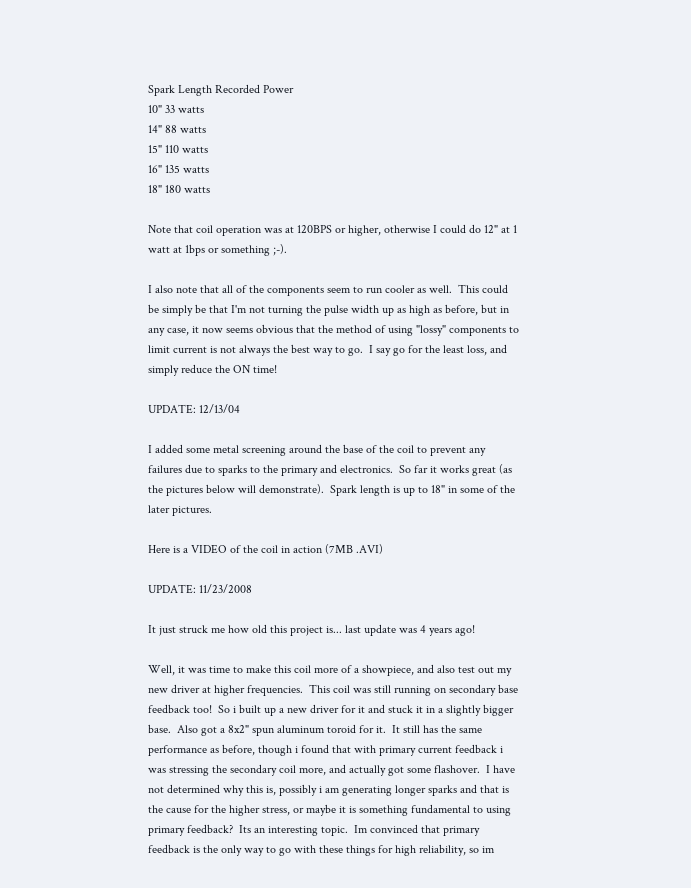Spark Length Recorded Power
10" 33 watts
14" 88 watts
15" 110 watts
16" 135 watts
18" 180 watts

Note that coil operation was at 120BPS or higher, otherwise I could do 12" at 1 watt at 1bps or something ;-).

I also note that all of the components seem to run cooler as well.  This could be simply be that I'm not turning the pulse width up as high as before, but in any case, it now seems obvious that the method of using "lossy" components to limit current is not always the best way to go.  I say go for the least loss, and simply reduce the ON time!

UPDATE: 12/13/04

I added some metal screening around the base of the coil to prevent any failures due to sparks to the primary and electronics.  So far it works great (as the pictures below will demonstrate).  Spark length is up to 18" in some of the later pictures.

Here is a VIDEO of the coil in action (7MB .AVI)

UPDATE: 11/23/2008

It just struck me how old this project is... last update was 4 years ago!

Well, it was time to make this coil more of a showpiece, and also test out my new driver at higher frequencies.  This coil was still running on secondary base feedback too!  So i built up a new driver for it and stuck it in a slightly bigger base.  Also got a 8x2" spun aluminum toroid for it.  It still has the same performance as before, though i found that with primary current feedback i was stressing the secondary coil more, and actually got some flashover.  I have not determined why this is, possibly i am generating longer sparks and that is the cause for the higher stress, or maybe it is something fundamental to using primary feedback?  Its an interesting topic.  Im convinced that primary feedback is the only way to go with these things for high reliability, so im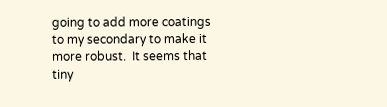going to add more coatings to my secondary to make it more robust.  It seems that tiny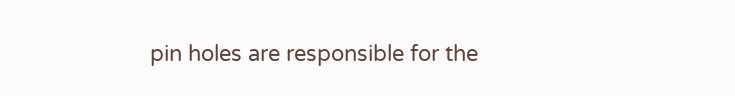pin holes are responsible for the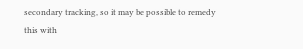secondary tracking, so it may be possible to remedy this with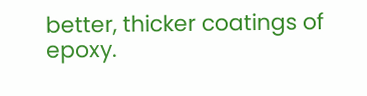better, thicker coatings of epoxy.